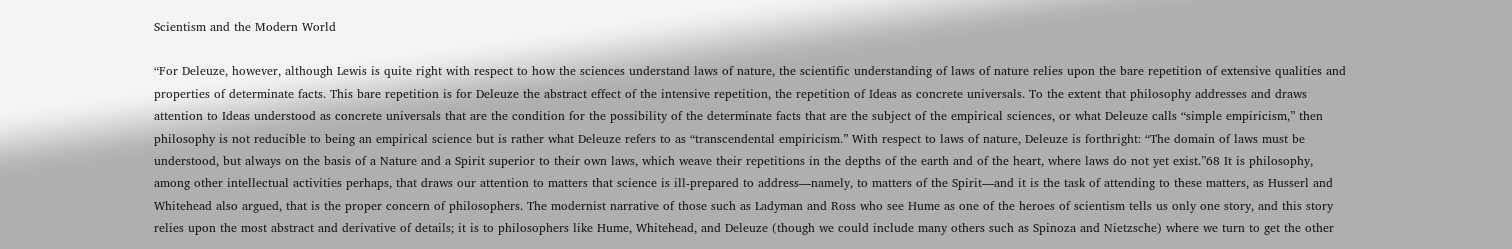Scientism and the Modern World

“For Deleuze, however, although Lewis is quite right with respect to how the sciences understand laws of nature, the scientific understanding of laws of nature relies upon the bare repetition of extensive qualities and properties of determinate facts. This bare repetition is for Deleuze the abstract effect of the intensive repetition, the repetition of Ideas as concrete universals. To the extent that philosophy addresses and draws attention to Ideas understood as concrete universals that are the condition for the possibility of the determinate facts that are the subject of the empirical sciences, or what Deleuze calls “simple empiricism,” then philosophy is not reducible to being an empirical science but is rather what Deleuze refers to as “transcendental empiricism.” With respect to laws of nature, Deleuze is forthright: “The domain of laws must be understood, but always on the basis of a Nature and a Spirit superior to their own laws, which weave their repetitions in the depths of the earth and of the heart, where laws do not yet exist.”68 It is philosophy, among other intellectual activities perhaps, that draws our attention to matters that science is ill-prepared to address—namely, to matters of the Spirit—and it is the task of attending to these matters, as Husserl and Whitehead also argued, that is the proper concern of philosophers. The modernist narrative of those such as Ladyman and Ross who see Hume as one of the heroes of scientism tells us only one story, and this story relies upon the most abstract and derivative of details; it is to philosophers like Hume, Whitehead, and Deleuze (though we could include many others such as Spinoza and Nietzsche) where we turn to get the other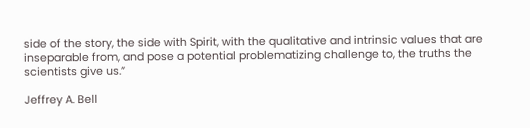side of the story, the side with Spirit, with the qualitative and intrinsic values that are inseparable from, and pose a potential problematizing challenge to, the truths the scientists give us.”

Jeffrey A. Bell